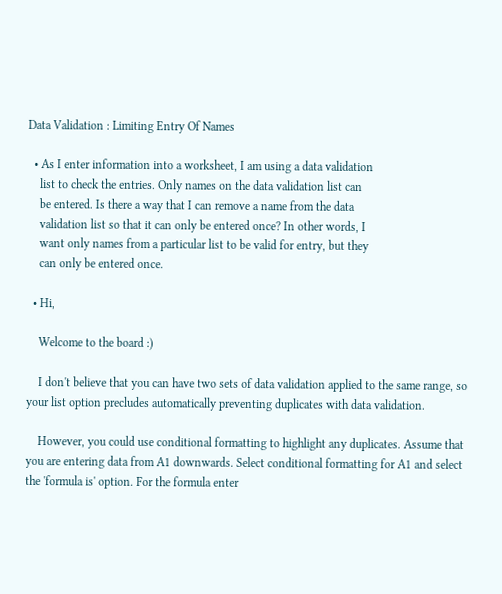Data Validation : Limiting Entry Of Names

  • As I enter information into a worksheet, I am using a data validation
    list to check the entries. Only names on the data validation list can
    be entered. Is there a way that I can remove a name from the data
    validation list so that it can only be entered once? In other words, I
    want only names from a particular list to be valid for entry, but they
    can only be entered once.

  • Hi,

    Welcome to the board :)

    I don't believe that you can have two sets of data validation applied to the same range, so your list option precludes automatically preventing duplicates with data validation.

    However, you could use conditional formatting to highlight any duplicates. Assume that you are entering data from A1 downwards. Select conditional formatting for A1 and select the 'formula is' option. For the formula enter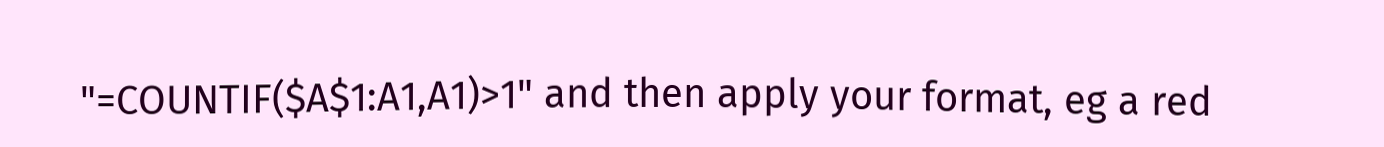"=COUNTIF($A$1:A1,A1)>1" and then apply your format, eg a red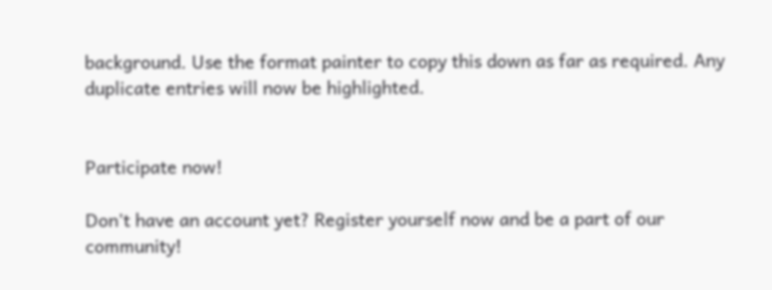background. Use the format painter to copy this down as far as required. Any duplicate entries will now be highlighted.


Participate now!

Don’t have an account yet? Register yourself now and be a part of our community!